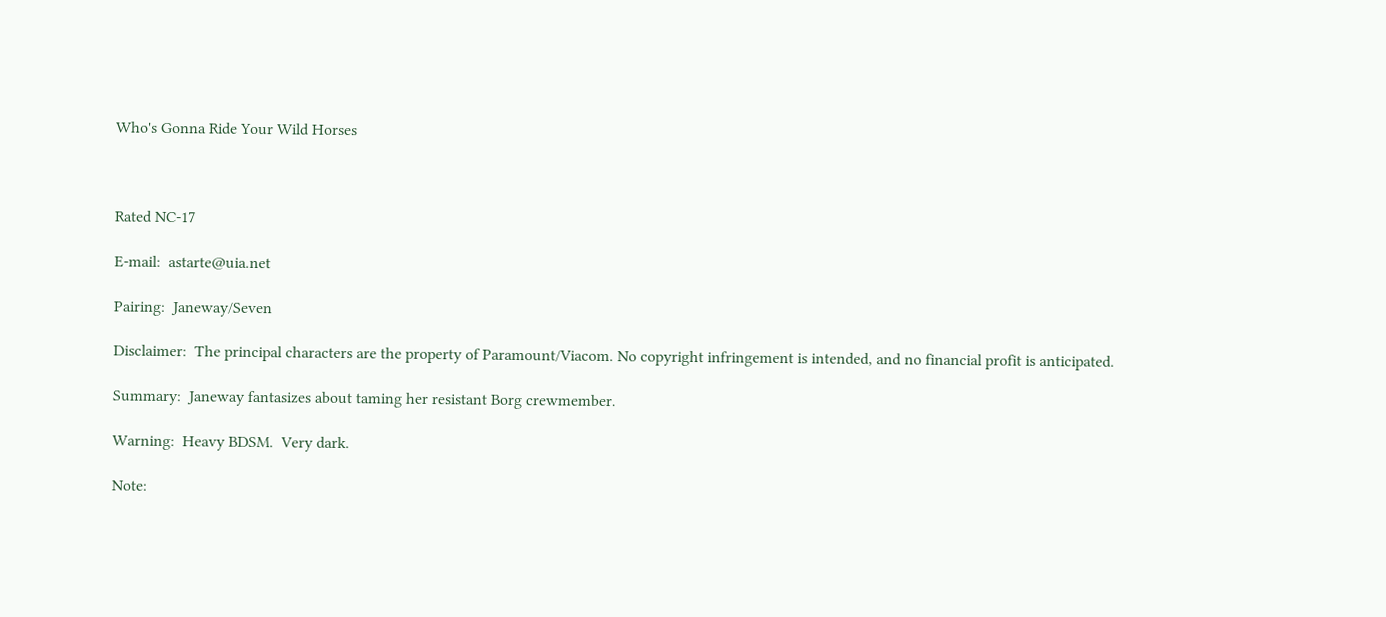Who's Gonna Ride Your Wild Horses



Rated NC-17

E-mail:  astarte@uia.net

Pairing:  Janeway/Seven

Disclaimer:  The principal characters are the property of Paramount/Viacom. No copyright infringement is intended, and no financial profit is anticipated.

Summary:  Janeway fantasizes about taming her resistant Borg crewmember.

Warning:  Heavy BDSM.  Very dark.

Note: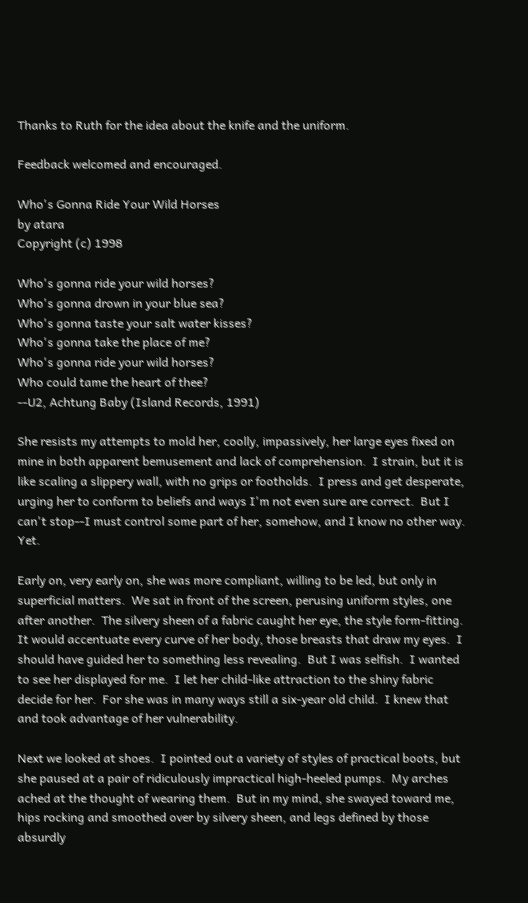Thanks to Ruth for the idea about the knife and the uniform.

Feedback welcomed and encouraged.

Who's Gonna Ride Your Wild Horses
by atara
Copyright (c) 1998

Who's gonna ride your wild horses?
Who's gonna drown in your blue sea?
Who's gonna taste your salt water kisses?
Who's gonna take the place of me?
Who's gonna ride your wild horses?
Who could tame the heart of thee?
--U2, Achtung Baby (Island Records, 1991)

She resists my attempts to mold her, coolly, impassively, her large eyes fixed on mine in both apparent bemusement and lack of comprehension.  I strain, but it is like scaling a slippery wall, with no grips or footholds.  I press and get desperate, urging her to conform to beliefs and ways I'm not even sure are correct.  But I can't stop--I must control some part of her, somehow, and I know no other way.  Yet.

Early on, very early on, she was more compliant, willing to be led, but only in superficial matters.  We sat in front of the screen, perusing uniform styles, one after another.  The silvery sheen of a fabric caught her eye, the style form-fitting.  It would accentuate every curve of her body, those breasts that draw my eyes.  I should have guided her to something less revealing.  But I was selfish.  I wanted to see her displayed for me.  I let her child-like attraction to the shiny fabric decide for her.  For she was in many ways still a six-year old child.  I knew that and took advantage of her vulnerability.

Next we looked at shoes.  I pointed out a variety of styles of practical boots, but she paused at a pair of ridiculously impractical high-heeled pumps.  My arches ached at the thought of wearing them.  But in my mind, she swayed toward me, hips rocking and smoothed over by silvery sheen, and legs defined by those absurdly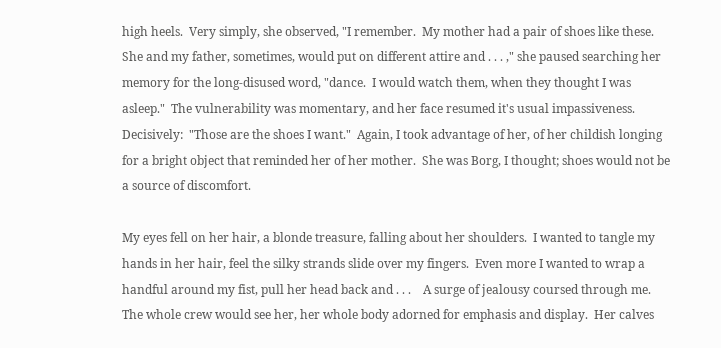high heels.  Very simply, she observed, "I remember.  My mother had a pair of shoes like these.  She and my father, sometimes, would put on different attire and . . . ," she paused searching her memory for the long-disused word, "dance.  I would watch them, when they thought I was asleep."  The vulnerability was momentary, and her face resumed it's usual impassiveness.  Decisively:  "Those are the shoes I want."  Again, I took advantage of her, of her childish longing for a bright object that reminded her of her mother.  She was Borg, I thought; shoes would not be a source of discomfort.

My eyes fell on her hair, a blonde treasure, falling about her shoulders.  I wanted to tangle my hands in her hair, feel the silky strands slide over my fingers.  Even more I wanted to wrap a handful around my fist, pull her head back and . . .    A surge of jealousy coursed through me.  The whole crew would see her, her whole body adorned for emphasis and display.  Her calves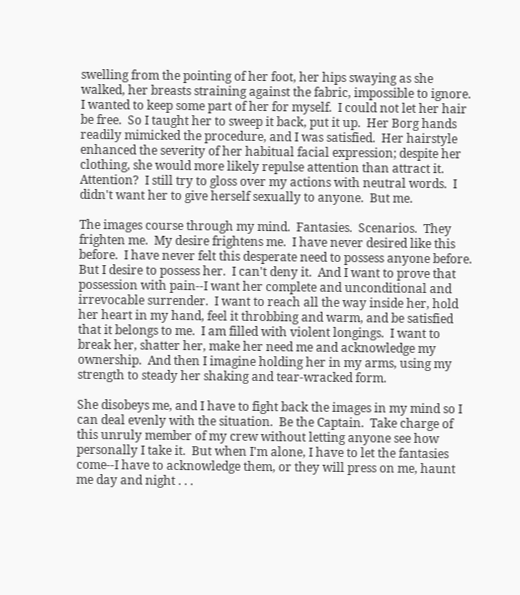swelling from the pointing of her foot, her hips swaying as she walked, her breasts straining against the fabric, impossible to ignore.  I wanted to keep some part of her for myself.  I could not let her hair be free.  So I taught her to sweep it back, put it up.  Her Borg hands readily mimicked the procedure, and I was satisfied.  Her hairstyle enhanced the severity of her habitual facial expression; despite her clothing, she would more likely repulse attention than attract it.  Attention?  I still try to gloss over my actions with neutral words.  I didn't want her to give herself sexually to anyone.  But me.

The images course through my mind.  Fantasies.  Scenarios.  They frighten me.  My desire frightens me.  I have never desired like this before.  I have never felt this desperate need to possess anyone before.  But I desire to possess her.  I can't deny it.  And I want to prove that possession with pain--I want her complete and unconditional and irrevocable surrender.  I want to reach all the way inside her, hold her heart in my hand, feel it throbbing and warm, and be satisfied that it belongs to me.  I am filled with violent longings.  I want to break her, shatter her, make her need me and acknowledge my ownership.  And then I imagine holding her in my arms, using my strength to steady her shaking and tear-wracked form.

She disobeys me, and I have to fight back the images in my mind so I can deal evenly with the situation.  Be the Captain.  Take charge of this unruly member of my crew without letting anyone see how personally I take it.  But when I'm alone, I have to let the fantasies come--I have to acknowledge them, or they will press on me, haunt me day and night . . .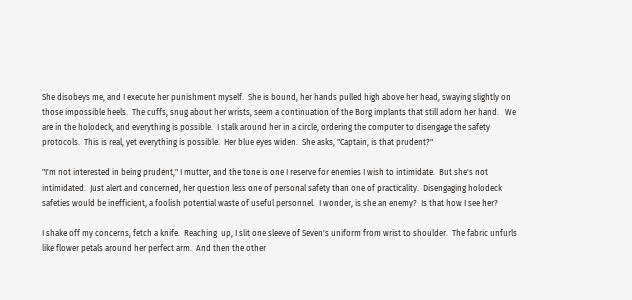She disobeys me, and I execute her punishment myself.  She is bound, her hands pulled high above her head, swaying slightly on those impossible heels.  The cuffs, snug about her wrists, seem a continuation of the Borg implants that still adorn her hand.   We are in the holodeck, and everything is possible.  I stalk around her in a circle, ordering the computer to disengage the safety protocols.  This is real, yet everything is possible.  Her blue eyes widen.  She asks, "Captain, is that prudent?"

"I'm not interested in being prudent," I mutter, and the tone is one I reserve for enemies I wish to intimidate.  But she's not intimidated.  Just alert and concerned, her question less one of personal safety than one of practicality.  Disengaging holodeck safeties would be inefficient, a foolish potential waste of useful personnel.  I wonder, is she an enemy?  Is that how I see her?

I shake off my concerns, fetch a knife.  Reaching  up, I slit one sleeve of Seven's uniform from wrist to shoulder.  The fabric unfurls like flower petals around her perfect arm.  And then the other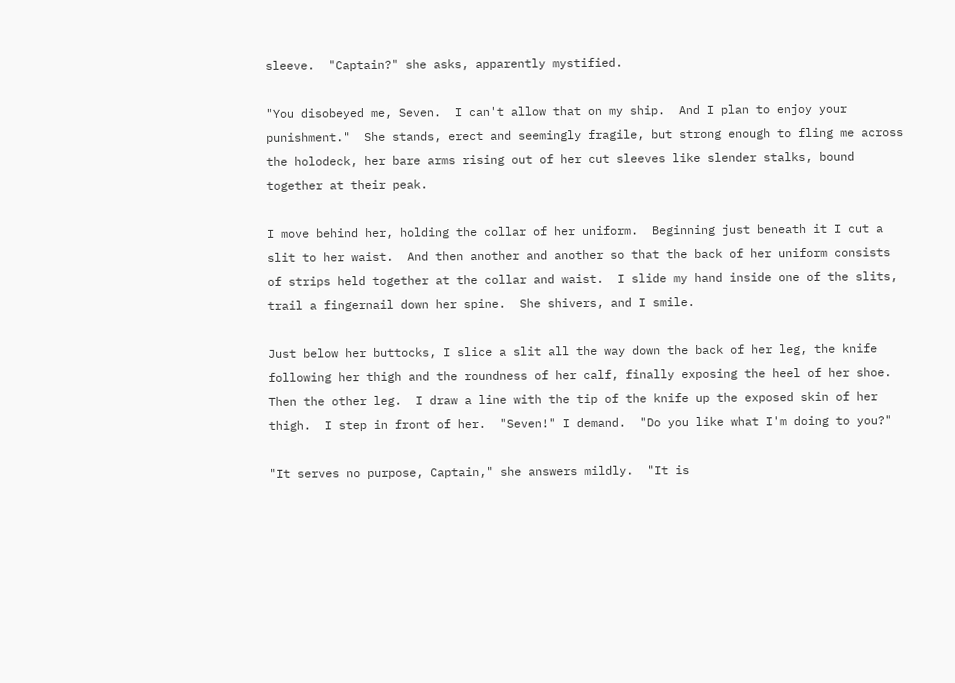sleeve.  "Captain?" she asks, apparently mystified.

"You disobeyed me, Seven.  I can't allow that on my ship.  And I plan to enjoy your punishment."  She stands, erect and seemingly fragile, but strong enough to fling me across the holodeck, her bare arms rising out of her cut sleeves like slender stalks, bound together at their peak.

I move behind her, holding the collar of her uniform.  Beginning just beneath it I cut a slit to her waist.  And then another and another so that the back of her uniform consists of strips held together at the collar and waist.  I slide my hand inside one of the slits, trail a fingernail down her spine.  She shivers, and I smile.

Just below her buttocks, I slice a slit all the way down the back of her leg, the knife following her thigh and the roundness of her calf, finally exposing the heel of her shoe.  Then the other leg.  I draw a line with the tip of the knife up the exposed skin of her thigh.  I step in front of her.  "Seven!" I demand.  "Do you like what I'm doing to you?"

"It serves no purpose, Captain," she answers mildly.  "It is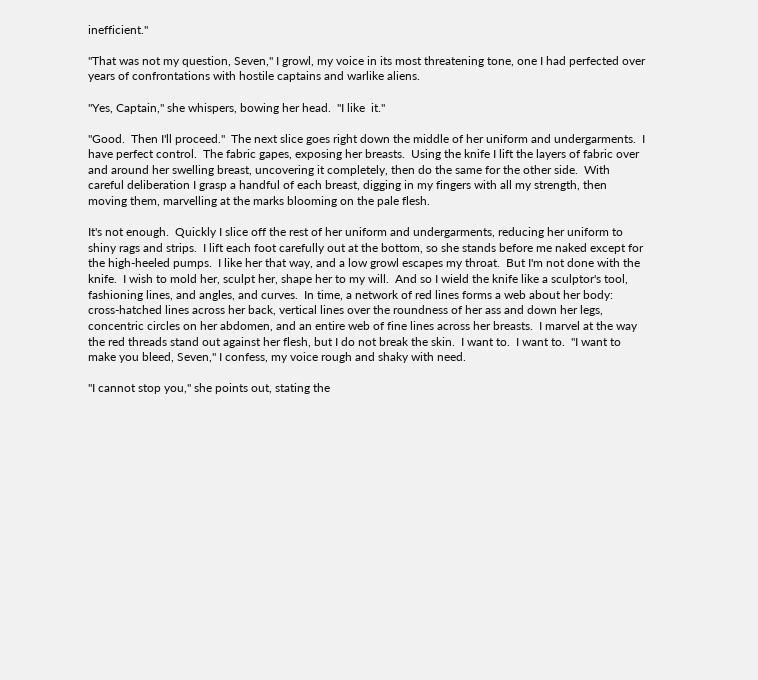inefficient."

"That was not my question, Seven," I growl, my voice in its most threatening tone, one I had perfected over years of confrontations with hostile captains and warlike aliens.

"Yes, Captain," she whispers, bowing her head.  "I like  it."

"Good.  Then I'll proceed."  The next slice goes right down the middle of her uniform and undergarments.  I have perfect control.  The fabric gapes, exposing her breasts.  Using the knife I lift the layers of fabric over and around her swelling breast, uncovering it completely, then do the same for the other side.  With careful deliberation I grasp a handful of each breast, digging in my fingers with all my strength, then moving them, marvelling at the marks blooming on the pale flesh.

It's not enough.  Quickly I slice off the rest of her uniform and undergarments, reducing her uniform to shiny rags and strips.  I lift each foot carefully out at the bottom, so she stands before me naked except for the high-heeled pumps.  I like her that way, and a low growl escapes my throat.  But I'm not done with the knife.  I wish to mold her, sculpt her, shape her to my will.  And so I wield the knife like a sculptor's tool, fashioning lines, and angles, and curves.  In time, a network of red lines forms a web about her body:  cross-hatched lines across her back, vertical lines over the roundness of her ass and down her legs, concentric circles on her abdomen, and an entire web of fine lines across her breasts.  I marvel at the way the red threads stand out against her flesh, but I do not break the skin.  I want to.  I want to.  "I want to make you bleed, Seven," I confess, my voice rough and shaky with need.

"I cannot stop you," she points out, stating the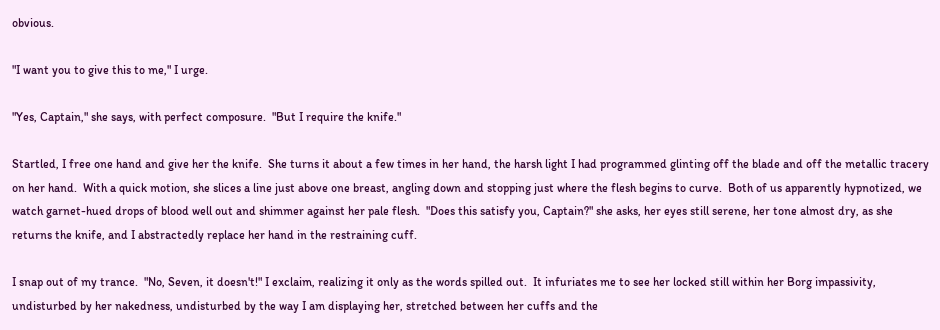obvious.

"I want you to give this to me," I urge.

"Yes, Captain," she says, with perfect composure.  "But I require the knife."

Startled, I free one hand and give her the knife.  She turns it about a few times in her hand, the harsh light I had programmed glinting off the blade and off the metallic tracery on her hand.  With a quick motion, she slices a line just above one breast, angling down and stopping just where the flesh begins to curve.  Both of us apparently hypnotized, we watch garnet-hued drops of blood well out and shimmer against her pale flesh.  "Does this satisfy you, Captain?" she asks, her eyes still serene, her tone almost dry, as she returns the knife, and I abstractedly replace her hand in the restraining cuff.

I snap out of my trance.  "No, Seven, it doesn't!" I exclaim, realizing it only as the words spilled out.  It infuriates me to see her locked still within her Borg impassivity, undisturbed by her nakedness, undisturbed by the way I am displaying her, stretched between her cuffs and the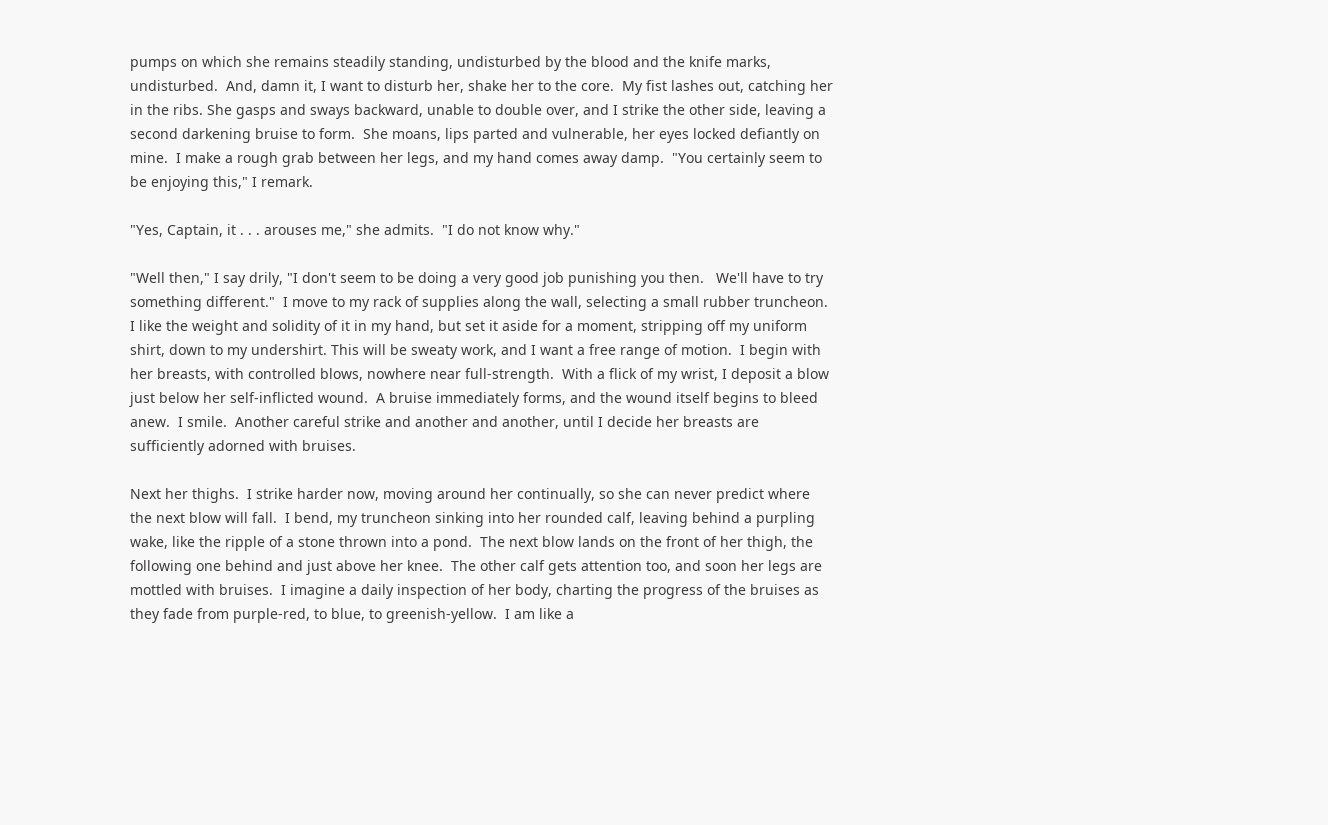pumps on which she remains steadily standing, undisturbed by the blood and the knife marks, undisturbed.  And, damn it, I want to disturb her, shake her to the core.  My fist lashes out, catching her in the ribs. She gasps and sways backward, unable to double over, and I strike the other side, leaving a second darkening bruise to form.  She moans, lips parted and vulnerable, her eyes locked defiantly on mine.  I make a rough grab between her legs, and my hand comes away damp.  "You certainly seem to be enjoying this," I remark.

"Yes, Captain, it . . . arouses me," she admits.  "I do not know why."

"Well then," I say drily, "I don't seem to be doing a very good job punishing you then.   We'll have to try something different."  I move to my rack of supplies along the wall, selecting a small rubber truncheon.  I like the weight and solidity of it in my hand, but set it aside for a moment, stripping off my uniform shirt, down to my undershirt. This will be sweaty work, and I want a free range of motion.  I begin with her breasts, with controlled blows, nowhere near full-strength.  With a flick of my wrist, I deposit a blow just below her self-inflicted wound.  A bruise immediately forms, and the wound itself begins to bleed anew.  I smile.  Another careful strike and another and another, until I decide her breasts are sufficiently adorned with bruises.

Next her thighs.  I strike harder now, moving around her continually, so she can never predict where the next blow will fall.  I bend, my truncheon sinking into her rounded calf, leaving behind a purpling wake, like the ripple of a stone thrown into a pond.  The next blow lands on the front of her thigh, the following one behind and just above her knee.  The other calf gets attention too, and soon her legs are mottled with bruises.  I imagine a daily inspection of her body, charting the progress of the bruises as they fade from purple-red, to blue, to greenish-yellow.  I am like a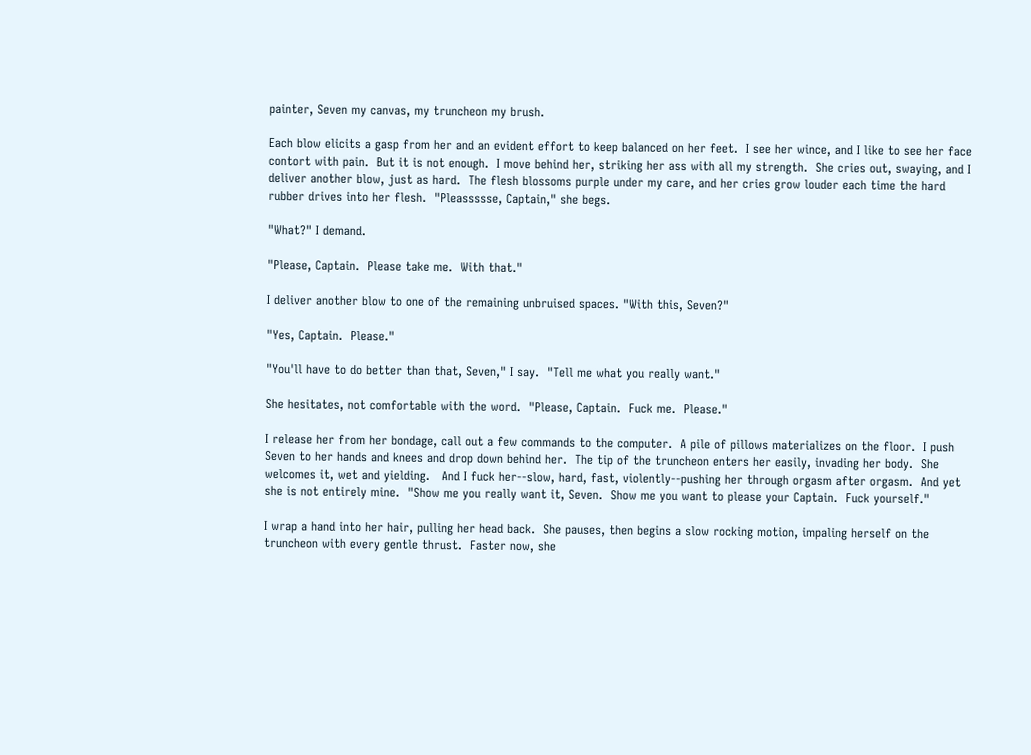painter, Seven my canvas, my truncheon my brush.

Each blow elicits a gasp from her and an evident effort to keep balanced on her feet.  I see her wince, and I like to see her face contort with pain.  But it is not enough.  I move behind her, striking her ass with all my strength.  She cries out, swaying, and I deliver another blow, just as hard.  The flesh blossoms purple under my care, and her cries grow louder each time the hard rubber drives into her flesh.  "Pleassssse, Captain," she begs.

"What?" I demand.

"Please, Captain.  Please take me.  With that."

I deliver another blow to one of the remaining unbruised spaces. "With this, Seven?"

"Yes, Captain.  Please."

"You'll have to do better than that, Seven," I say.  "Tell me what you really want."

She hesitates, not comfortable with the word.  "Please, Captain.  Fuck me.  Please."

I release her from her bondage, call out a few commands to the computer.  A pile of pillows materializes on the floor.  I push Seven to her hands and knees and drop down behind her.  The tip of the truncheon enters her easily, invading her body.  She welcomes it, wet and yielding.   And I fuck her--slow, hard, fast, violently--pushing her through orgasm after orgasm.  And yet she is not entirely mine.  "Show me you really want it, Seven.  Show me you want to please your Captain.  Fuck yourself."

I wrap a hand into her hair, pulling her head back.  She pauses, then begins a slow rocking motion, impaling herself on the truncheon with every gentle thrust.  Faster now, she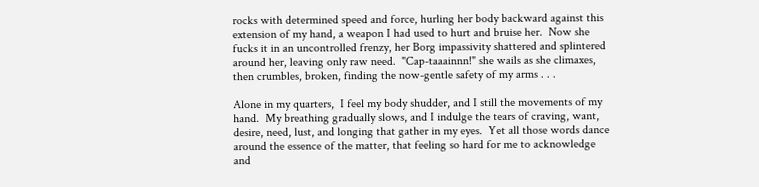rocks with determined speed and force, hurling her body backward against this extension of my hand, a weapon I had used to hurt and bruise her.  Now she fucks it in an uncontrolled frenzy, her Borg impassivity shattered and splintered around her, leaving only raw need.  "Cap-taaainnn!" she wails as she climaxes, then crumbles, broken, finding the now-gentle safety of my arms . . .

Alone in my quarters,  I feel my body shudder, and I still the movements of my hand.  My breathing gradually slows, and I indulge the tears of craving, want, desire, need, lust, and longing that gather in my eyes.  Yet all those words dance around the essence of the matter, that feeling so hard for me to acknowledge and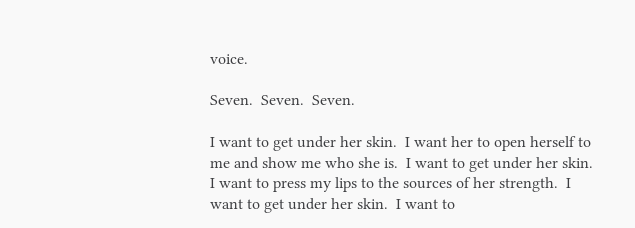voice.

Seven.  Seven.  Seven.

I want to get under her skin.  I want her to open herself to me and show me who she is.  I want to get under her skin.  I want to press my lips to the sources of her strength.  I want to get under her skin.  I want to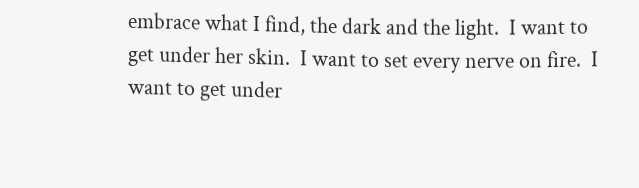embrace what I find, the dark and the light.  I want to get under her skin.  I want to set every nerve on fire.  I want to get under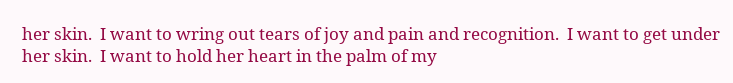her skin.  I want to wring out tears of joy and pain and recognition.  I want to get under her skin.  I want to hold her heart in the palm of my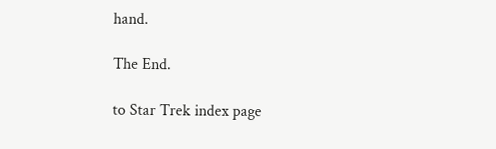hand.

The End.

to Star Trek index page